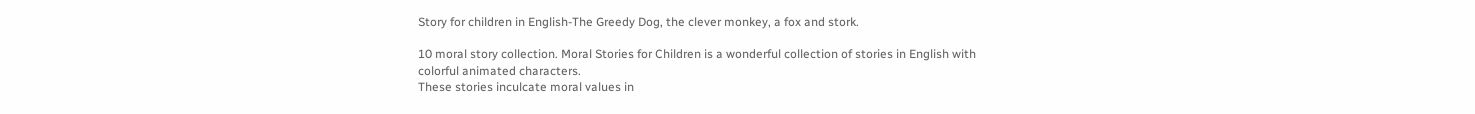Story for children in English-The Greedy Dog, the clever monkey, a fox and stork.

10 moral story collection. Moral Stories for Children is a wonderful collection of stories in English with colorful animated characters.
These stories inculcate moral values in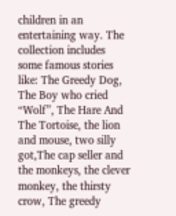children in an entertaining way. The collection includes some famous stories like: The Greedy Dog, The Boy who cried “Wolf”, The Hare And The Tortoise, the lion and mouse, two silly got,The cap seller and the monkeys, the clever monkey, the thirsty crow, The greedy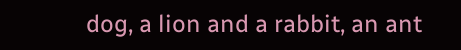dog, a lion and a rabbit, an ant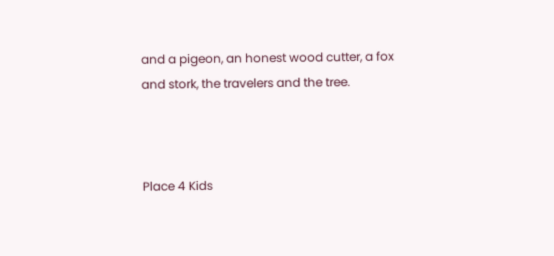and a pigeon, an honest wood cutter, a fox and stork, the travelers and the tree.



Place 4 Kids